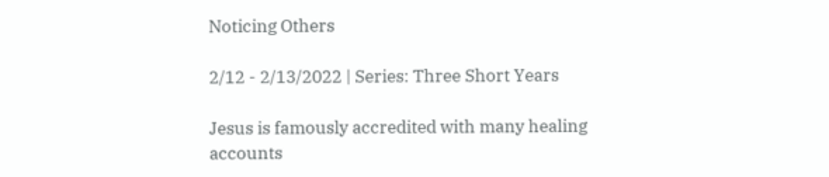Noticing Others

2/12 - 2/13/2022 | Series: Three Short Years

Jesus is famously accredited with many healing accounts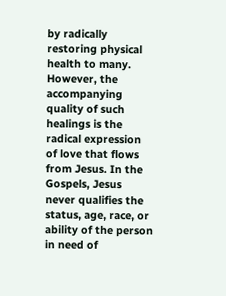by radically restoring physical health to many. However, the accompanying quality of such healings is the radical expression of love that flows from Jesus. In the Gospels, Jesus never qualifies the status, age, race, or ability of the person in need of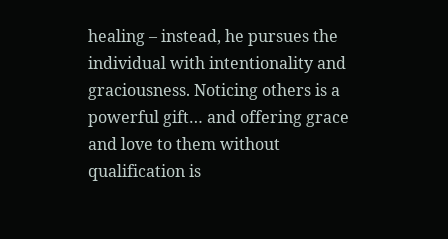healing – instead, he pursues the individual with intentionality and graciousness. Noticing others is a powerful gift… and offering grace and love to them without qualification is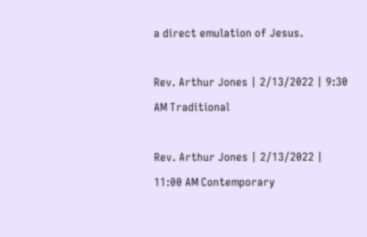a direct emulation of Jesus.

Rev. Arthur Jones | 2/13/2022 | 9:30 AM Traditional

Rev. Arthur Jones | 2/13/2022 | 11:00 AM Contemporary